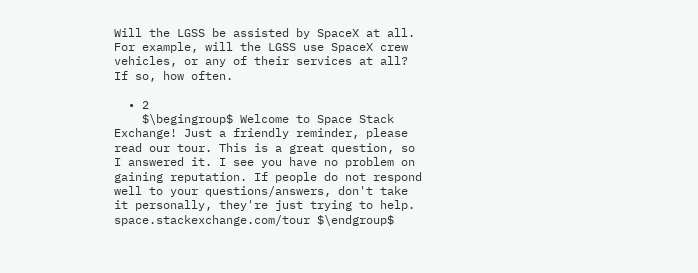Will the LGSS be assisted by SpaceX at all. For example, will the LGSS use SpaceX crew vehicles, or any of their services at all? If so, how often.

  • 2
    $\begingroup$ Welcome to Space Stack Exchange! Just a friendly reminder, please read our tour. This is a great question, so I answered it. I see you have no problem on gaining reputation. If people do not respond well to your questions/answers, don't take it personally, they're just trying to help. space.stackexchange.com/tour $\endgroup$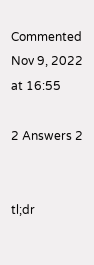Commented Nov 9, 2022 at 16:55

2 Answers 2


tl;dr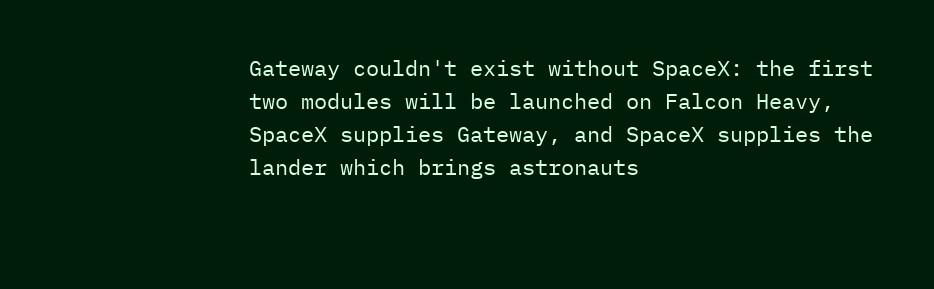Gateway couldn't exist without SpaceX: the first two modules will be launched on Falcon Heavy, SpaceX supplies Gateway, and SpaceX supplies the lander which brings astronauts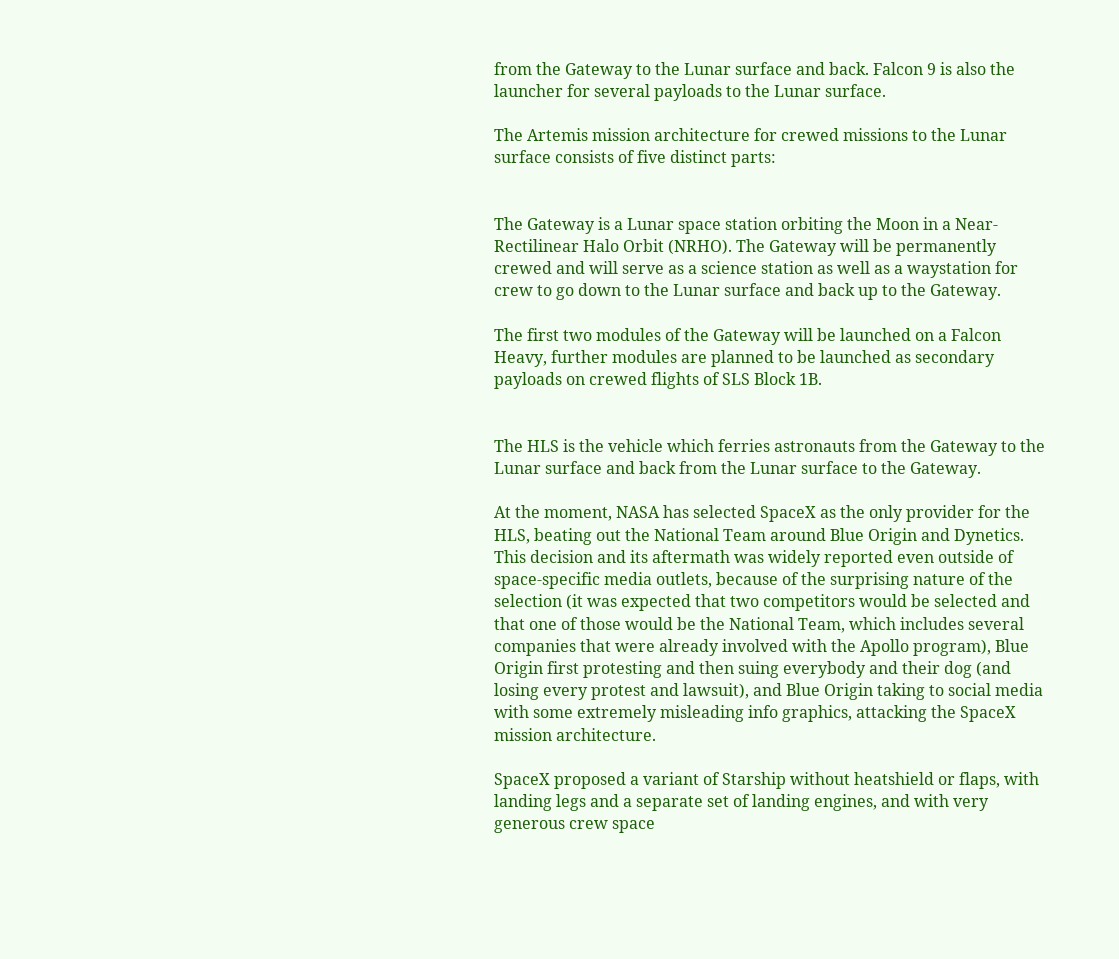from the Gateway to the Lunar surface and back. Falcon 9 is also the launcher for several payloads to the Lunar surface.

The Artemis mission architecture for crewed missions to the Lunar surface consists of five distinct parts:


The Gateway is a Lunar space station orbiting the Moon in a Near-Rectilinear Halo Orbit (NRHO). The Gateway will be permanently crewed and will serve as a science station as well as a waystation for crew to go down to the Lunar surface and back up to the Gateway.

The first two modules of the Gateway will be launched on a Falcon Heavy, further modules are planned to be launched as secondary payloads on crewed flights of SLS Block 1B.


The HLS is the vehicle which ferries astronauts from the Gateway to the Lunar surface and back from the Lunar surface to the Gateway.

At the moment, NASA has selected SpaceX as the only provider for the HLS, beating out the National Team around Blue Origin and Dynetics. This decision and its aftermath was widely reported even outside of space-specific media outlets, because of the surprising nature of the selection (it was expected that two competitors would be selected and that one of those would be the National Team, which includes several companies that were already involved with the Apollo program), Blue Origin first protesting and then suing everybody and their dog (and losing every protest and lawsuit), and Blue Origin taking to social media with some extremely misleading info graphics, attacking the SpaceX mission architecture.

SpaceX proposed a variant of Starship without heatshield or flaps, with landing legs and a separate set of landing engines, and with very generous crew space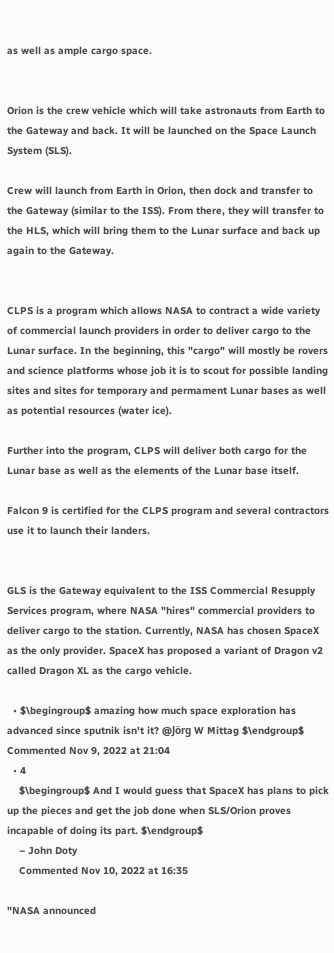as well as ample cargo space.


Orion is the crew vehicle which will take astronauts from Earth to the Gateway and back. It will be launched on the Space Launch System (SLS).

Crew will launch from Earth in Orion, then dock and transfer to the Gateway (similar to the ISS). From there, they will transfer to the HLS, which will bring them to the Lunar surface and back up again to the Gateway.


CLPS is a program which allows NASA to contract a wide variety of commercial launch providers in order to deliver cargo to the Lunar surface. In the beginning, this "cargo" will mostly be rovers and science platforms whose job it is to scout for possible landing sites and sites for temporary and permament Lunar bases as well as potential resources (water ice).

Further into the program, CLPS will deliver both cargo for the Lunar base as well as the elements of the Lunar base itself.

Falcon 9 is certified for the CLPS program and several contractors use it to launch their landers.


GLS is the Gateway equivalent to the ISS Commercial Resupply Services program, where NASA "hires" commercial providers to deliver cargo to the station. Currently, NASA has chosen SpaceX as the only provider. SpaceX has proposed a variant of Dragon v2 called Dragon XL as the cargo vehicle.

  • $\begingroup$ amazing how much space exploration has advanced since sputnik isn't it? @Jörg W Mittag $\endgroup$ Commented Nov 9, 2022 at 21:04
  • 4
    $\begingroup$ And I would guess that SpaceX has plans to pick up the pieces and get the job done when SLS/Orion proves incapable of doing its part. $\endgroup$
    – John Doty
    Commented Nov 10, 2022 at 16:35

"NASA announced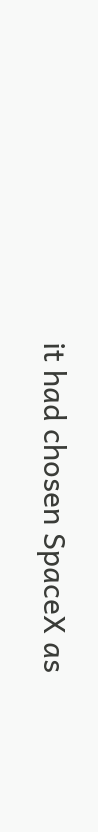it had chosen SpaceX as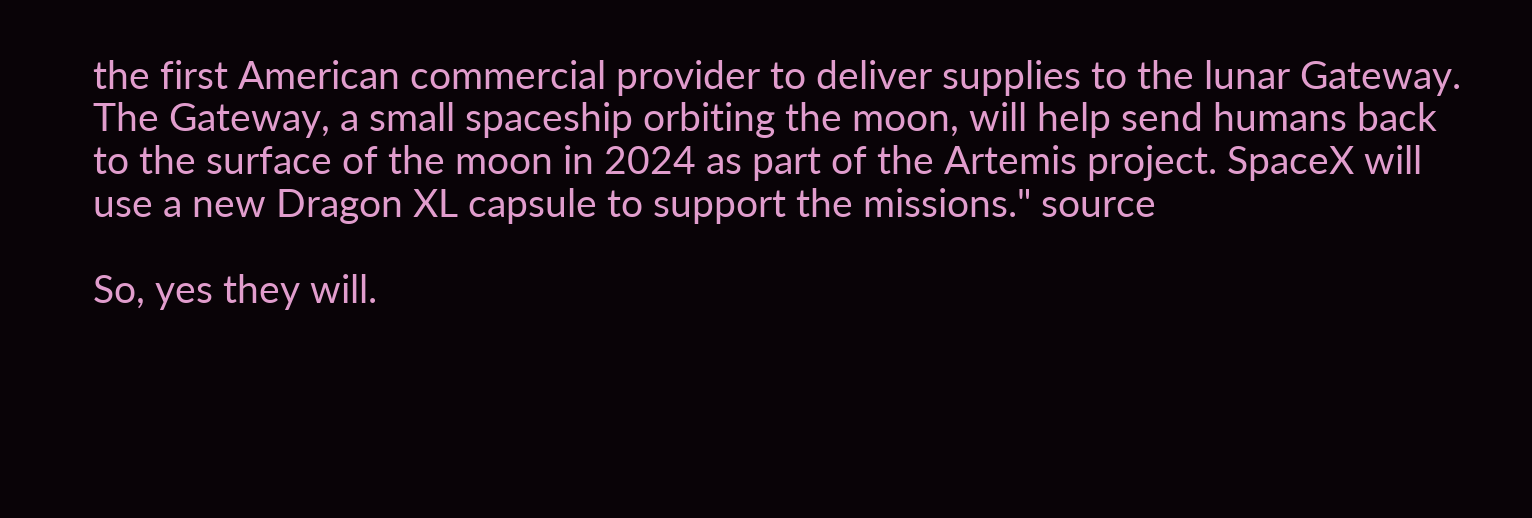the first American commercial provider to deliver supplies to the lunar Gateway. The Gateway, a small spaceship orbiting the moon, will help send humans back to the surface of the moon in 2024 as part of the Artemis project. SpaceX will use a new Dragon XL capsule to support the missions." source

So, yes they will.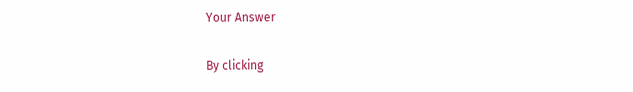Your Answer

By clicking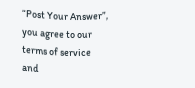“Post Your Answer”, you agree to our terms of service and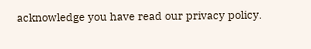acknowledge you have read our privacy policy.